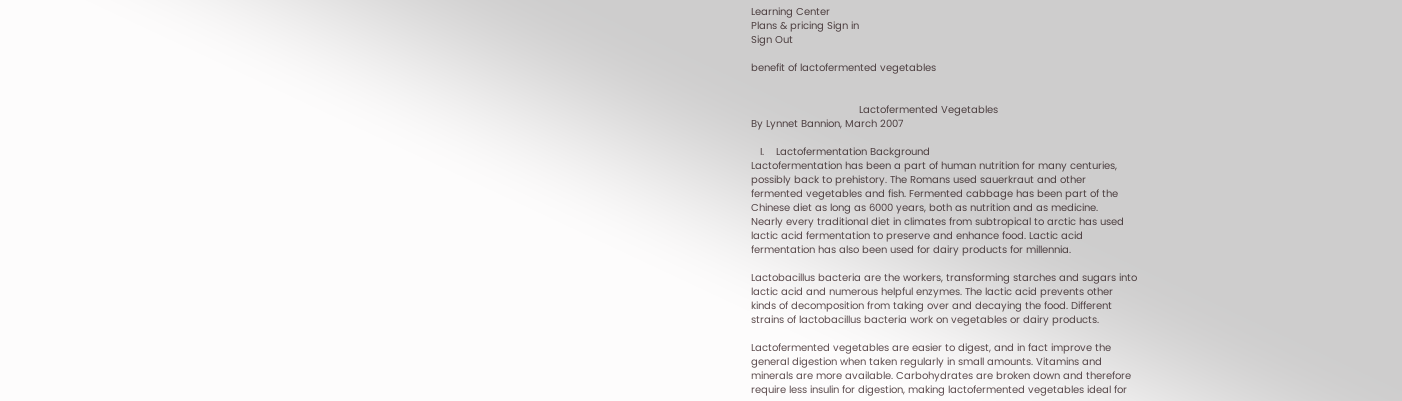Learning Center
Plans & pricing Sign in
Sign Out

benefit of lactofermented vegetables


                                    Lactofermented Vegetables
By Lynnet Bannion, March 2007

   I.    Lactofermentation Background
Lactofermentation has been a part of human nutrition for many centuries,
possibly back to prehistory. The Romans used sauerkraut and other
fermented vegetables and fish. Fermented cabbage has been part of the
Chinese diet as long as 6000 years, both as nutrition and as medicine.
Nearly every traditional diet in climates from subtropical to arctic has used
lactic acid fermentation to preserve and enhance food. Lactic acid
fermentation has also been used for dairy products for millennia.

Lactobacillus bacteria are the workers, transforming starches and sugars into
lactic acid and numerous helpful enzymes. The lactic acid prevents other
kinds of decomposition from taking over and decaying the food. Different
strains of lactobacillus bacteria work on vegetables or dairy products.

Lactofermented vegetables are easier to digest, and in fact improve the
general digestion when taken regularly in small amounts. Vitamins and
minerals are more available. Carbohydrates are broken down and therefore
require less insulin for digestion, making lactofermented vegetables ideal for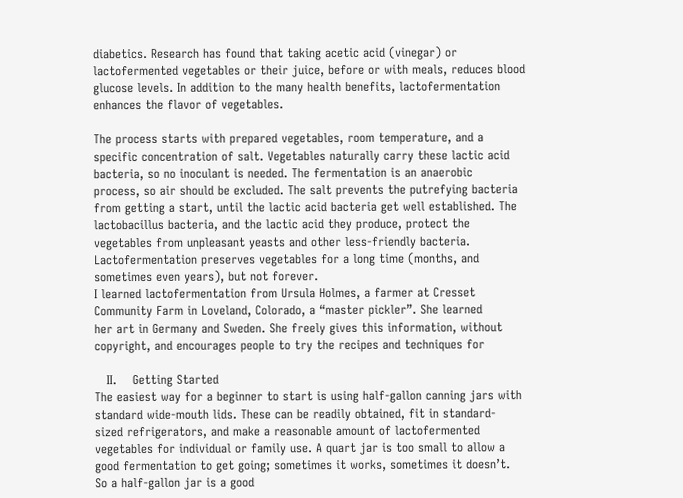diabetics. Research has found that taking acetic acid (vinegar) or
lactofermented vegetables or their juice, before or with meals, reduces blood
glucose levels. In addition to the many health benefits, lactofermentation
enhances the flavor of vegetables.

The process starts with prepared vegetables, room temperature, and a
specific concentration of salt. Vegetables naturally carry these lactic acid
bacteria, so no inoculant is needed. The fermentation is an anaerobic
process, so air should be excluded. The salt prevents the putrefying bacteria
from getting a start, until the lactic acid bacteria get well established. The
lactobacillus bacteria, and the lactic acid they produce, protect the
vegetables from unpleasant yeasts and other less-friendly bacteria.
Lactofermentation preserves vegetables for a long time (months, and
sometimes even years), but not forever.
I learned lactofermentation from Ursula Holmes, a farmer at Cresset
Community Farm in Loveland, Colorado, a “master pickler”. She learned
her art in Germany and Sweden. She freely gives this information, without
copyright, and encourages people to try the recipes and techniques for

   II.    Getting Started
The easiest way for a beginner to start is using half-gallon canning jars with
standard wide-mouth lids. These can be readily obtained, fit in standard-
sized refrigerators, and make a reasonable amount of lactofermented
vegetables for individual or family use. A quart jar is too small to allow a
good fermentation to get going; sometimes it works, sometimes it doesn’t.
So a half-gallon jar is a good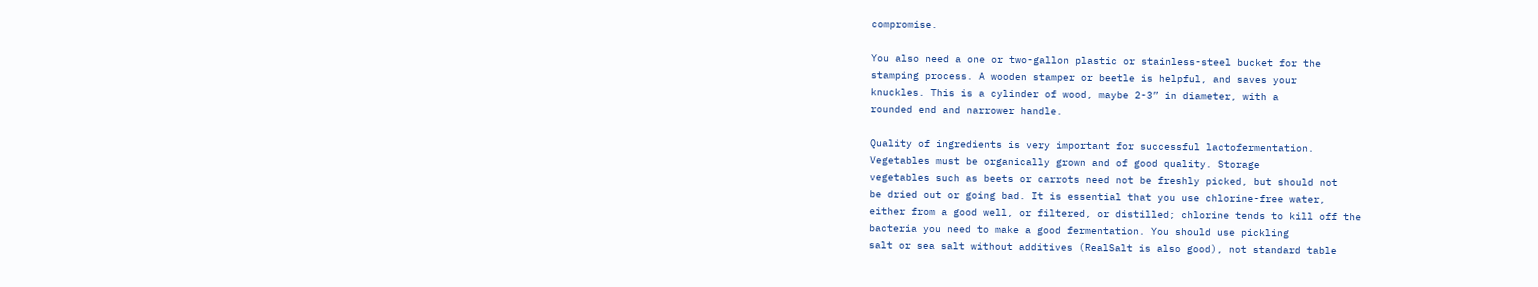compromise.

You also need a one or two-gallon plastic or stainless-steel bucket for the
stamping process. A wooden stamper or beetle is helpful, and saves your
knuckles. This is a cylinder of wood, maybe 2-3” in diameter, with a
rounded end and narrower handle.

Quality of ingredients is very important for successful lactofermentation.
Vegetables must be organically grown and of good quality. Storage
vegetables such as beets or carrots need not be freshly picked, but should not
be dried out or going bad. It is essential that you use chlorine-free water,
either from a good well, or filtered, or distilled; chlorine tends to kill off the
bacteria you need to make a good fermentation. You should use pickling
salt or sea salt without additives (RealSalt is also good), not standard table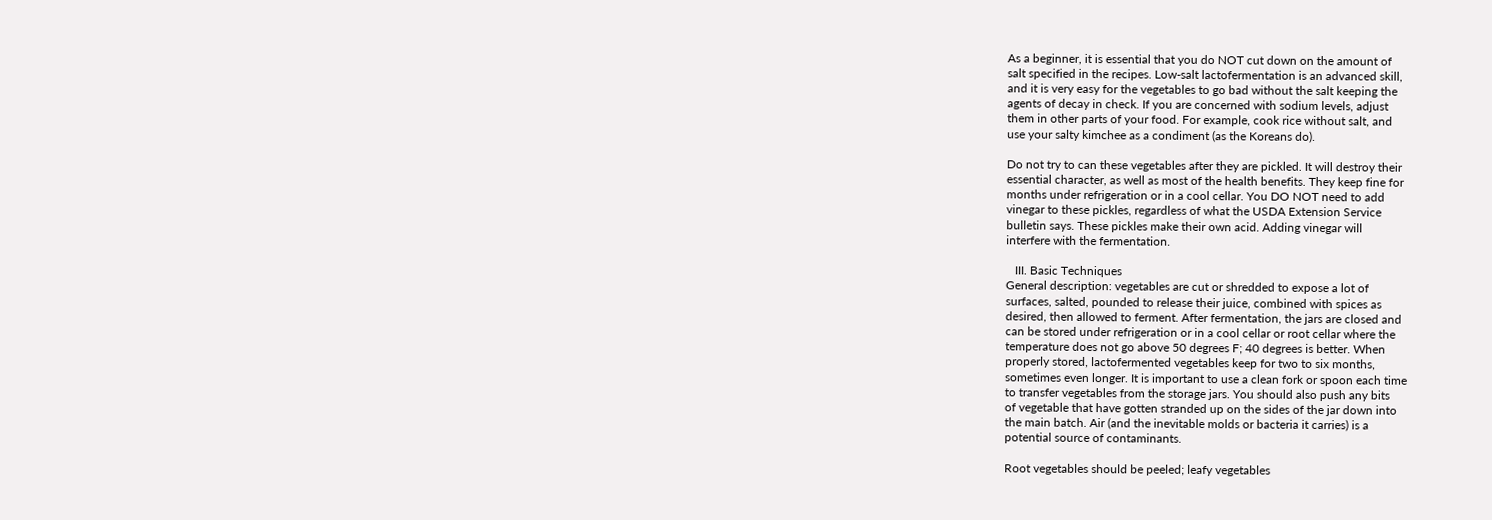As a beginner, it is essential that you do NOT cut down on the amount of
salt specified in the recipes. Low-salt lactofermentation is an advanced skill,
and it is very easy for the vegetables to go bad without the salt keeping the
agents of decay in check. If you are concerned with sodium levels, adjust
them in other parts of your food. For example, cook rice without salt, and
use your salty kimchee as a condiment (as the Koreans do).

Do not try to can these vegetables after they are pickled. It will destroy their
essential character, as well as most of the health benefits. They keep fine for
months under refrigeration or in a cool cellar. You DO NOT need to add
vinegar to these pickles, regardless of what the USDA Extension Service
bulletin says. These pickles make their own acid. Adding vinegar will
interfere with the fermentation.

   III. Basic Techniques
General description: vegetables are cut or shredded to expose a lot of
surfaces, salted, pounded to release their juice, combined with spices as
desired, then allowed to ferment. After fermentation, the jars are closed and
can be stored under refrigeration or in a cool cellar or root cellar where the
temperature does not go above 50 degrees F; 40 degrees is better. When
properly stored, lactofermented vegetables keep for two to six months,
sometimes even longer. It is important to use a clean fork or spoon each time
to transfer vegetables from the storage jars. You should also push any bits
of vegetable that have gotten stranded up on the sides of the jar down into
the main batch. Air (and the inevitable molds or bacteria it carries) is a
potential source of contaminants.

Root vegetables should be peeled; leafy vegetables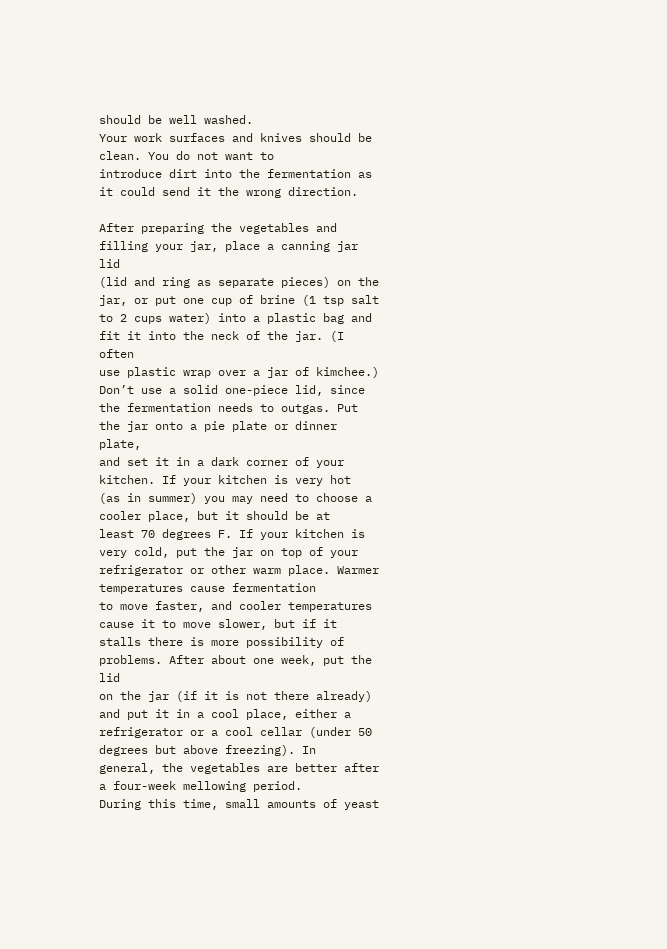should be well washed.
Your work surfaces and knives should be clean. You do not want to
introduce dirt into the fermentation as it could send it the wrong direction.

After preparing the vegetables and filling your jar, place a canning jar lid
(lid and ring as separate pieces) on the jar, or put one cup of brine (1 tsp salt
to 2 cups water) into a plastic bag and fit it into the neck of the jar. (I often
use plastic wrap over a jar of kimchee.) Don’t use a solid one-piece lid, since
the fermentation needs to outgas. Put the jar onto a pie plate or dinner plate,
and set it in a dark corner of your kitchen. If your kitchen is very hot
(as in summer) you may need to choose a cooler place, but it should be at
least 70 degrees F. If your kitchen is very cold, put the jar on top of your
refrigerator or other warm place. Warmer temperatures cause fermentation
to move faster, and cooler temperatures cause it to move slower, but if it
stalls there is more possibility of problems. After about one week, put the lid
on the jar (if it is not there already) and put it in a cool place, either a
refrigerator or a cool cellar (under 50 degrees but above freezing). In
general, the vegetables are better after a four-week mellowing period.
During this time, small amounts of yeast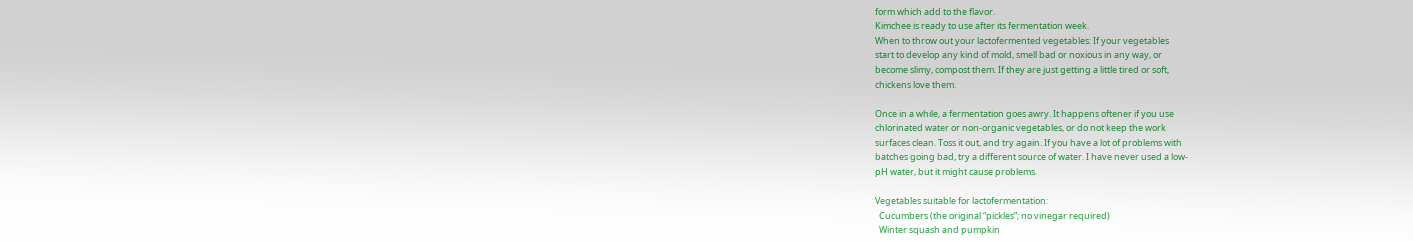form which add to the flavor.
Kimchee is ready to use after its fermentation week.
When to throw out your lactofermented vegetables: If your vegetables
start to develop any kind of mold, smell bad or noxious in any way, or
become slimy, compost them. If they are just getting a little tired or soft,
chickens love them.

Once in a while, a fermentation goes awry. It happens oftener if you use
chlorinated water or non-organic vegetables, or do not keep the work
surfaces clean. Toss it out, and try again. If you have a lot of problems with
batches going bad, try a different source of water. I have never used a low-
pH water, but it might cause problems.

Vegetables suitable for lactofermentation:
  Cucumbers (the original “pickles”; no vinegar required)
  Winter squash and pumpkin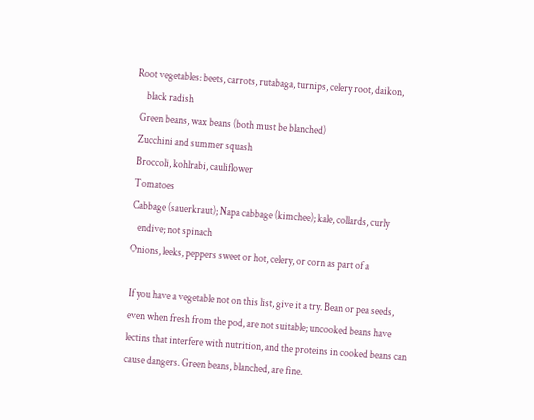Root vegetables: beets, carrots, rutabaga, turnips, celery root, daikon,
     black radish
  Green beans, wax beans (both must be blanched)
  Zucchini and summer squash
  Broccoli, kohlrabi, cauliflower
  Tomatoes
  Cabbage (sauerkraut); Napa cabbage (kimchee); kale, collards, curly
     endive; not spinach
  Onions, leeks, peppers sweet or hot, celery, or corn as part of a

   If you have a vegetable not on this list, give it a try. Bean or pea seeds,
   even when fresh from the pod, are not suitable; uncooked beans have
   lectins that interfere with nutrition, and the proteins in cooked beans can
   cause dangers. Green beans, blanched, are fine.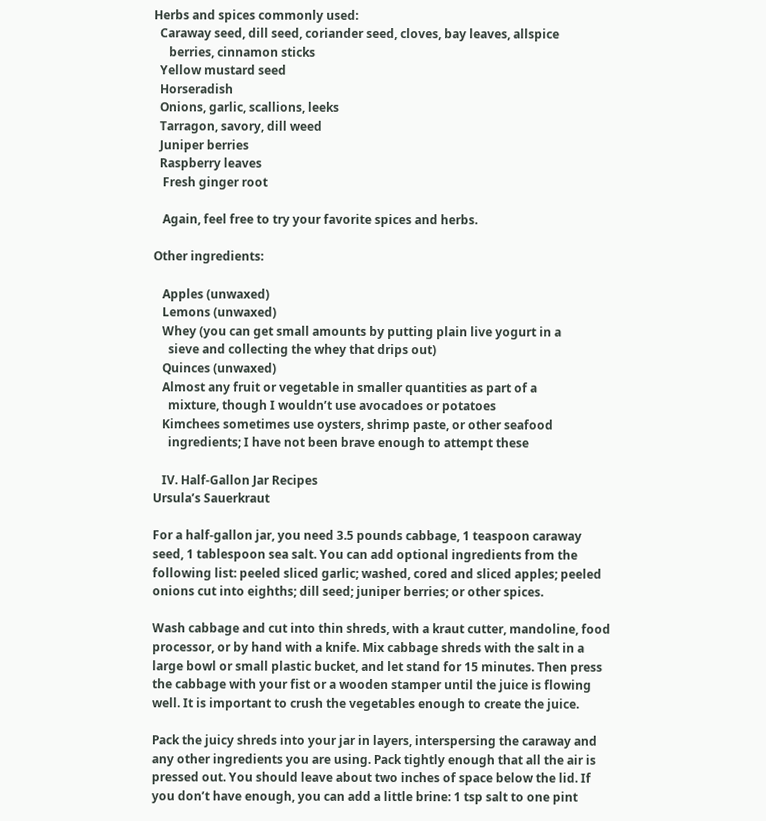Herbs and spices commonly used:
  Caraway seed, dill seed, coriander seed, cloves, bay leaves, allspice
     berries, cinnamon sticks
  Yellow mustard seed
  Horseradish
  Onions, garlic, scallions, leeks
  Tarragon, savory, dill weed
  Juniper berries
  Raspberry leaves
   Fresh ginger root

   Again, feel free to try your favorite spices and herbs.

Other ingredients:

   Apples (unwaxed)
   Lemons (unwaxed)
   Whey (you can get small amounts by putting plain live yogurt in a
     sieve and collecting the whey that drips out)
   Quinces (unwaxed)
   Almost any fruit or vegetable in smaller quantities as part of a
     mixture, though I wouldn’t use avocadoes or potatoes
   Kimchees sometimes use oysters, shrimp paste, or other seafood
     ingredients; I have not been brave enough to attempt these

   IV. Half-Gallon Jar Recipes
Ursula’s Sauerkraut

For a half-gallon jar, you need 3.5 pounds cabbage, 1 teaspoon caraway
seed, 1 tablespoon sea salt. You can add optional ingredients from the
following list: peeled sliced garlic; washed, cored and sliced apples; peeled
onions cut into eighths; dill seed; juniper berries; or other spices.

Wash cabbage and cut into thin shreds, with a kraut cutter, mandoline, food
processor, or by hand with a knife. Mix cabbage shreds with the salt in a
large bowl or small plastic bucket, and let stand for 15 minutes. Then press
the cabbage with your fist or a wooden stamper until the juice is flowing
well. It is important to crush the vegetables enough to create the juice.

Pack the juicy shreds into your jar in layers, interspersing the caraway and
any other ingredients you are using. Pack tightly enough that all the air is
pressed out. You should leave about two inches of space below the lid. If
you don’t have enough, you can add a little brine: 1 tsp salt to one pint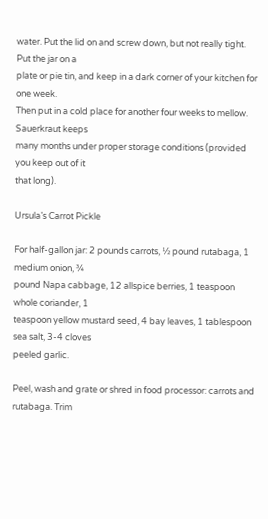water. Put the lid on and screw down, but not really tight. Put the jar on a
plate or pie tin, and keep in a dark corner of your kitchen for one week.
Then put in a cold place for another four weeks to mellow. Sauerkraut keeps
many months under proper storage conditions (provided you keep out of it
that long).

Ursula’s Carrot Pickle

For half-gallon jar: 2 pounds carrots, ½ pound rutabaga, 1 medium onion, ¾
pound Napa cabbage, 12 allspice berries, 1 teaspoon whole coriander, 1
teaspoon yellow mustard seed, 4 bay leaves, 1 tablespoon sea salt, 3-4 cloves
peeled garlic.

Peel, wash and grate or shred in food processor: carrots and rutabaga. Trim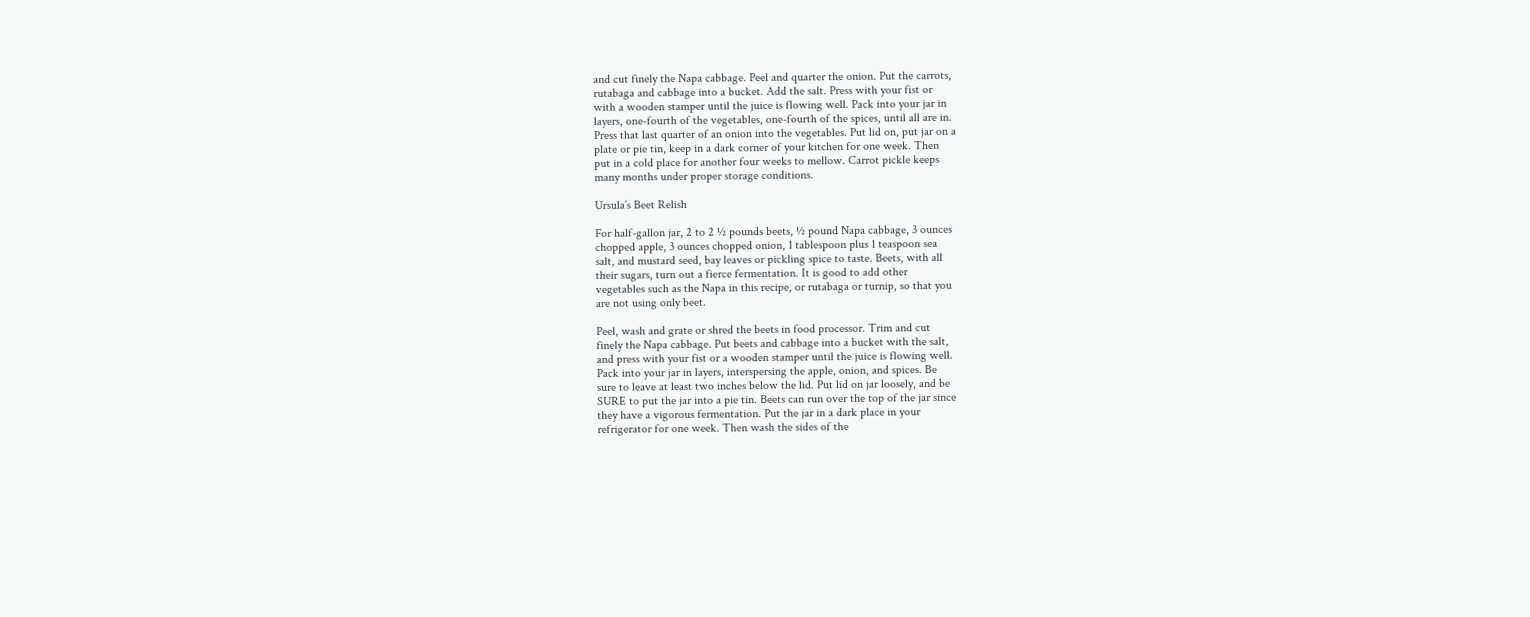and cut finely the Napa cabbage. Peel and quarter the onion. Put the carrots,
rutabaga and cabbage into a bucket. Add the salt. Press with your fist or
with a wooden stamper until the juice is flowing well. Pack into your jar in
layers, one-fourth of the vegetables, one-fourth of the spices, until all are in.
Press that last quarter of an onion into the vegetables. Put lid on, put jar on a
plate or pie tin, keep in a dark corner of your kitchen for one week. Then
put in a cold place for another four weeks to mellow. Carrot pickle keeps
many months under proper storage conditions.

Ursula’s Beet Relish

For half-gallon jar, 2 to 2 ½ pounds beets, ½ pound Napa cabbage, 3 ounces
chopped apple, 3 ounces chopped onion, 1 tablespoon plus 1 teaspoon sea
salt, and mustard seed, bay leaves or pickling spice to taste. Beets, with all
their sugars, turn out a fierce fermentation. It is good to add other
vegetables such as the Napa in this recipe, or rutabaga or turnip, so that you
are not using only beet.

Peel, wash and grate or shred the beets in food processor. Trim and cut
finely the Napa cabbage. Put beets and cabbage into a bucket with the salt,
and press with your fist or a wooden stamper until the juice is flowing well.
Pack into your jar in layers, interspersing the apple, onion, and spices. Be
sure to leave at least two inches below the lid. Put lid on jar loosely, and be
SURE to put the jar into a pie tin. Beets can run over the top of the jar since
they have a vigorous fermentation. Put the jar in a dark place in your
refrigerator for one week. Then wash the sides of the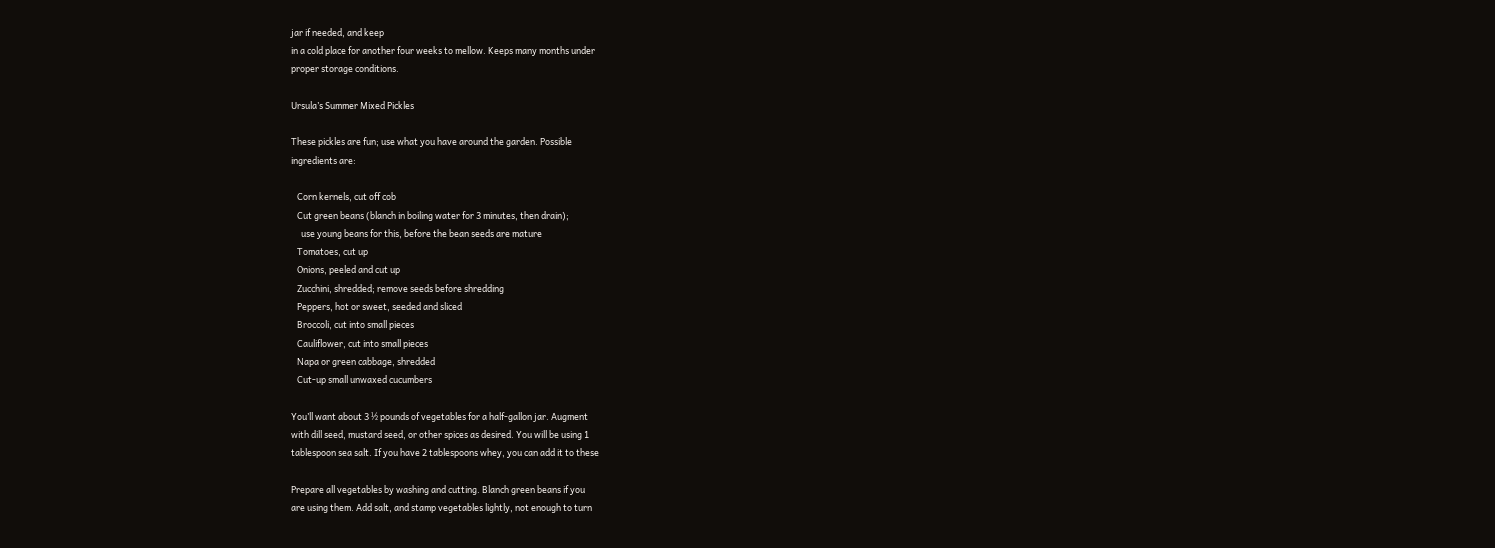jar if needed, and keep
in a cold place for another four weeks to mellow. Keeps many months under
proper storage conditions.

Ursula’s Summer Mixed Pickles

These pickles are fun; use what you have around the garden. Possible
ingredients are:

   Corn kernels, cut off cob
   Cut green beans (blanch in boiling water for 3 minutes, then drain);
     use young beans for this, before the bean seeds are mature
   Tomatoes, cut up
   Onions, peeled and cut up
   Zucchini, shredded; remove seeds before shredding
   Peppers, hot or sweet, seeded and sliced
   Broccoli, cut into small pieces
   Cauliflower, cut into small pieces
   Napa or green cabbage, shredded
   Cut-up small unwaxed cucumbers

You’ll want about 3 ½ pounds of vegetables for a half-gallon jar. Augment
with dill seed, mustard seed, or other spices as desired. You will be using 1
tablespoon sea salt. If you have 2 tablespoons whey, you can add it to these

Prepare all vegetables by washing and cutting. Blanch green beans if you
are using them. Add salt, and stamp vegetables lightly, not enough to turn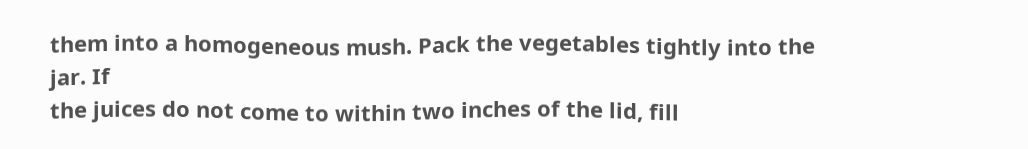them into a homogeneous mush. Pack the vegetables tightly into the jar. If
the juices do not come to within two inches of the lid, fill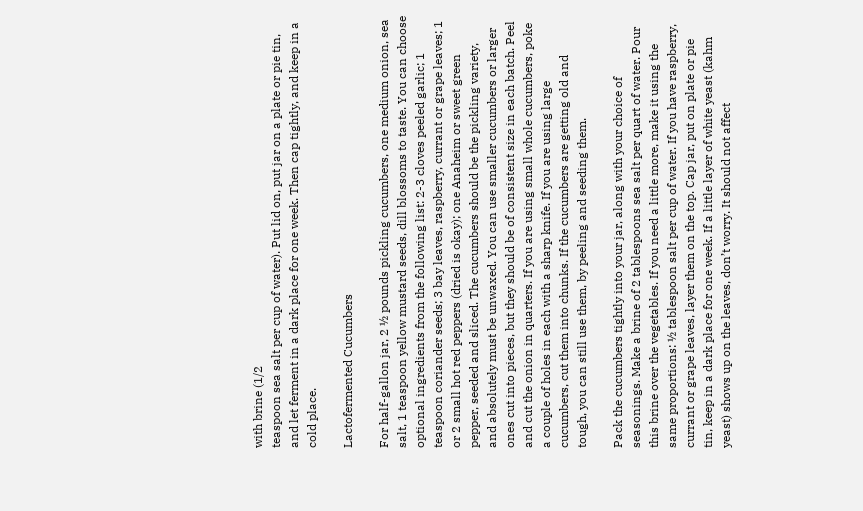with brine (1/2
teaspoon sea salt per cup of water). Put lid on, put jar on a plate or pie tin,
and let ferment in a dark place for one week. Then cap tightly, and keep in a
cold place.

Lactofermented Cucumbers

For half-gallon jar, 2 ½ pounds pickling cucumbers, one medium onion, sea
salt, 1 teaspoon yellow mustard seeds, dill blossoms to taste. You can choose
optional ingredients from the following list: 2-3 cloves peeled garlic; 1
teaspoon coriander seeds; 3 bay leaves, raspberry, currant or grape leaves; 1
or 2 small hot red peppers (dried is okay); one Anaheim or sweet green
pepper, seeded and sliced. The cucumbers should be the pickling variety,
and absolutely must be unwaxed. You can use smaller cucumbers or larger
ones cut into pieces, but they should be of consistent size in each batch. Peel
and cut the onion in quarters. If you are using small whole cucumbers, poke
a couple of holes in each with a sharp knife. If you are using large
cucumbers, cut them into chunks. If the cucumbers are getting old and
tough, you can still use them, by peeling and seeding them.

Pack the cucumbers tightly into your jar, along with your choice of
seasonings. Make a brine of 2 tablespoons sea salt per quart of water. Pour
this brine over the vegetables. If you need a little more, make it using the
same proportions: ½ tablespoon salt per cup of water. If you have raspberry,
currant or grape leaves, layer them on the top. Cap jar, put on plate or pie
tin, keep in a dark place for one week. If a little layer of white yeast (kahm
yeast) shows up on the leaves, don’t worry. It should not affect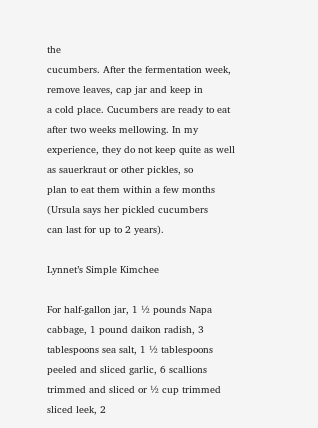the
cucumbers. After the fermentation week, remove leaves, cap jar and keep in
a cold place. Cucumbers are ready to eat after two weeks mellowing. In my
experience, they do not keep quite as well as sauerkraut or other pickles, so
plan to eat them within a few months (Ursula says her pickled cucumbers
can last for up to 2 years).

Lynnet’s Simple Kimchee

For half-gallon jar, 1 ½ pounds Napa cabbage, 1 pound daikon radish, 3
tablespoons sea salt, 1 ½ tablespoons peeled and sliced garlic, 6 scallions
trimmed and sliced or ½ cup trimmed sliced leek, 2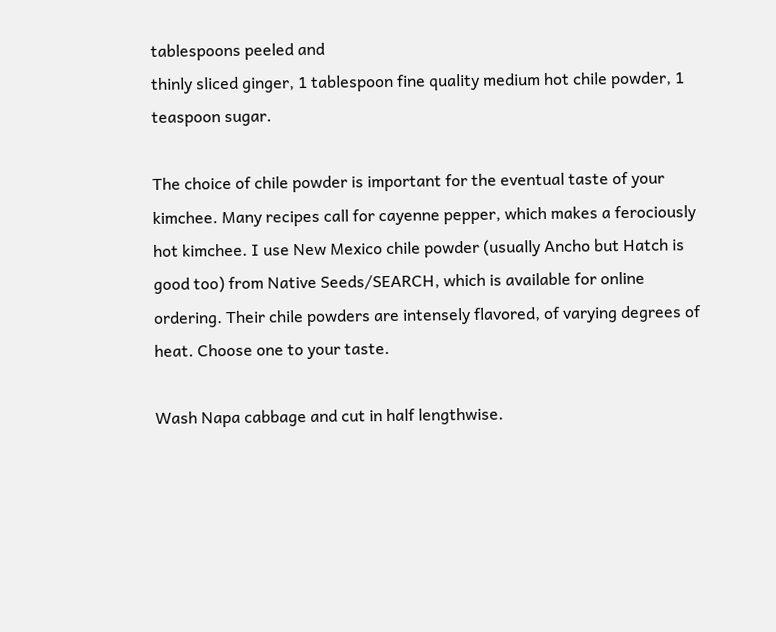tablespoons peeled and
thinly sliced ginger, 1 tablespoon fine quality medium hot chile powder, 1
teaspoon sugar.

The choice of chile powder is important for the eventual taste of your
kimchee. Many recipes call for cayenne pepper, which makes a ferociously
hot kimchee. I use New Mexico chile powder (usually Ancho but Hatch is
good too) from Native Seeds/SEARCH, which is available for online
ordering. Their chile powders are intensely flavored, of varying degrees of
heat. Choose one to your taste.

Wash Napa cabbage and cut in half lengthwise.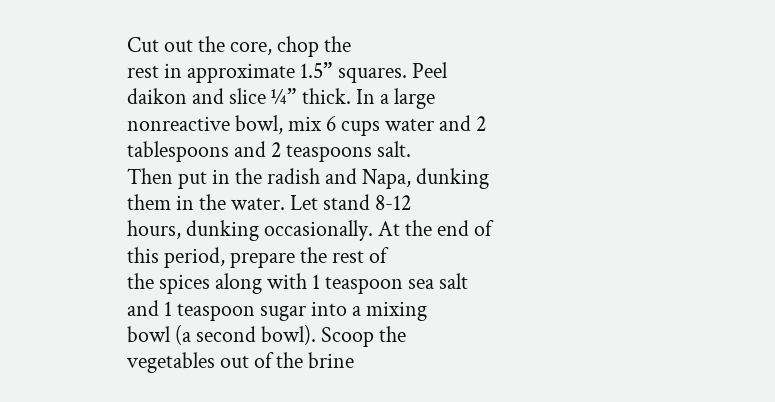Cut out the core, chop the
rest in approximate 1.5” squares. Peel daikon and slice ¼” thick. In a large
nonreactive bowl, mix 6 cups water and 2 tablespoons and 2 teaspoons salt.
Then put in the radish and Napa, dunking them in the water. Let stand 8-12
hours, dunking occasionally. At the end of this period, prepare the rest of
the spices along with 1 teaspoon sea salt and 1 teaspoon sugar into a mixing
bowl (a second bowl). Scoop the vegetables out of the brine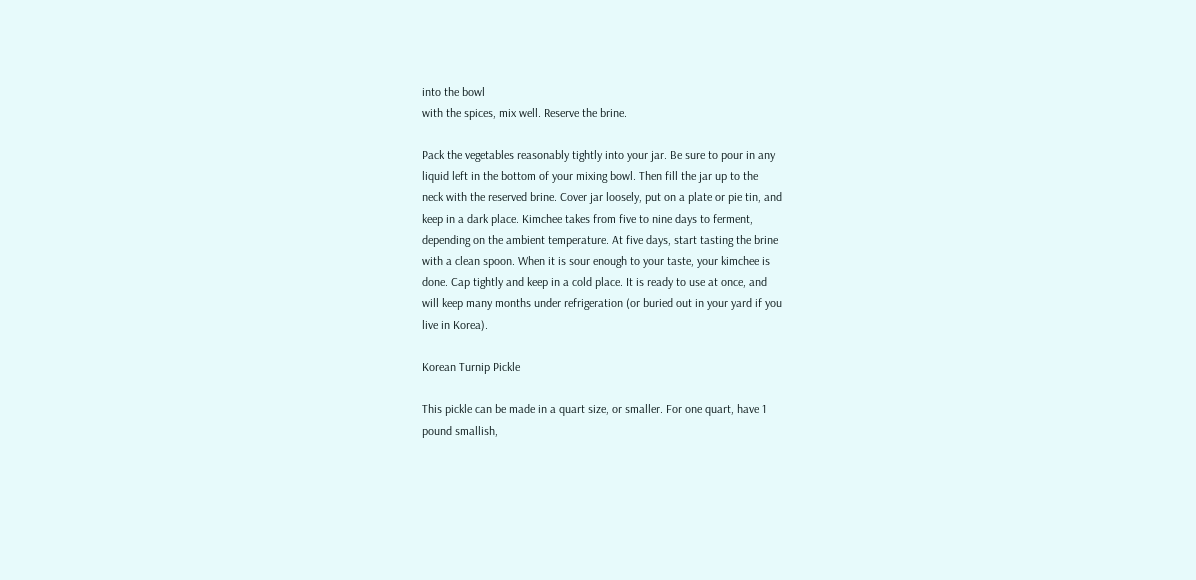into the bowl
with the spices, mix well. Reserve the brine.

Pack the vegetables reasonably tightly into your jar. Be sure to pour in any
liquid left in the bottom of your mixing bowl. Then fill the jar up to the
neck with the reserved brine. Cover jar loosely, put on a plate or pie tin, and
keep in a dark place. Kimchee takes from five to nine days to ferment,
depending on the ambient temperature. At five days, start tasting the brine
with a clean spoon. When it is sour enough to your taste, your kimchee is
done. Cap tightly and keep in a cold place. It is ready to use at once, and
will keep many months under refrigeration (or buried out in your yard if you
live in Korea).

Korean Turnip Pickle

This pickle can be made in a quart size, or smaller. For one quart, have 1
pound smallish,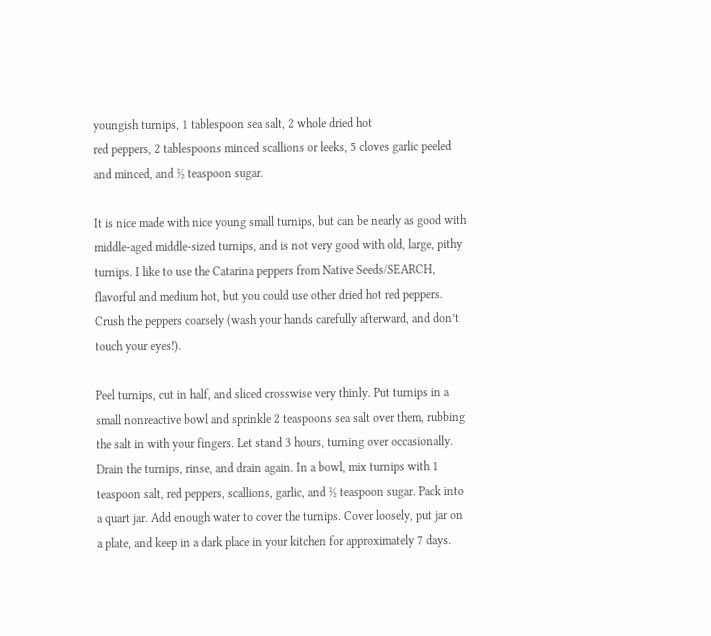youngish turnips, 1 tablespoon sea salt, 2 whole dried hot
red peppers, 2 tablespoons minced scallions or leeks, 5 cloves garlic peeled
and minced, and ½ teaspoon sugar.

It is nice made with nice young small turnips, but can be nearly as good with
middle-aged middle-sized turnips, and is not very good with old, large, pithy
turnips. I like to use the Catarina peppers from Native Seeds/SEARCH,
flavorful and medium hot, but you could use other dried hot red peppers.
Crush the peppers coarsely (wash your hands carefully afterward, and don’t
touch your eyes!).

Peel turnips, cut in half, and sliced crosswise very thinly. Put turnips in a
small nonreactive bowl and sprinkle 2 teaspoons sea salt over them, rubbing
the salt in with your fingers. Let stand 3 hours, turning over occasionally.
Drain the turnips, rinse, and drain again. In a bowl, mix turnips with 1
teaspoon salt, red peppers, scallions, garlic, and ½ teaspoon sugar. Pack into
a quart jar. Add enough water to cover the turnips. Cover loosely, put jar on
a plate, and keep in a dark place in your kitchen for approximately 7 days.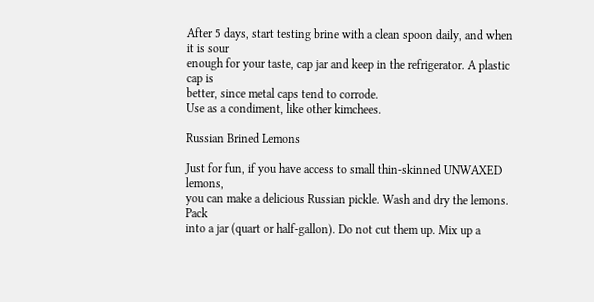After 5 days, start testing brine with a clean spoon daily, and when it is sour
enough for your taste, cap jar and keep in the refrigerator. A plastic cap is
better, since metal caps tend to corrode.
Use as a condiment, like other kimchees.

Russian Brined Lemons

Just for fun, if you have access to small thin-skinned UNWAXED lemons,
you can make a delicious Russian pickle. Wash and dry the lemons. Pack
into a jar (quart or half-gallon). Do not cut them up. Mix up a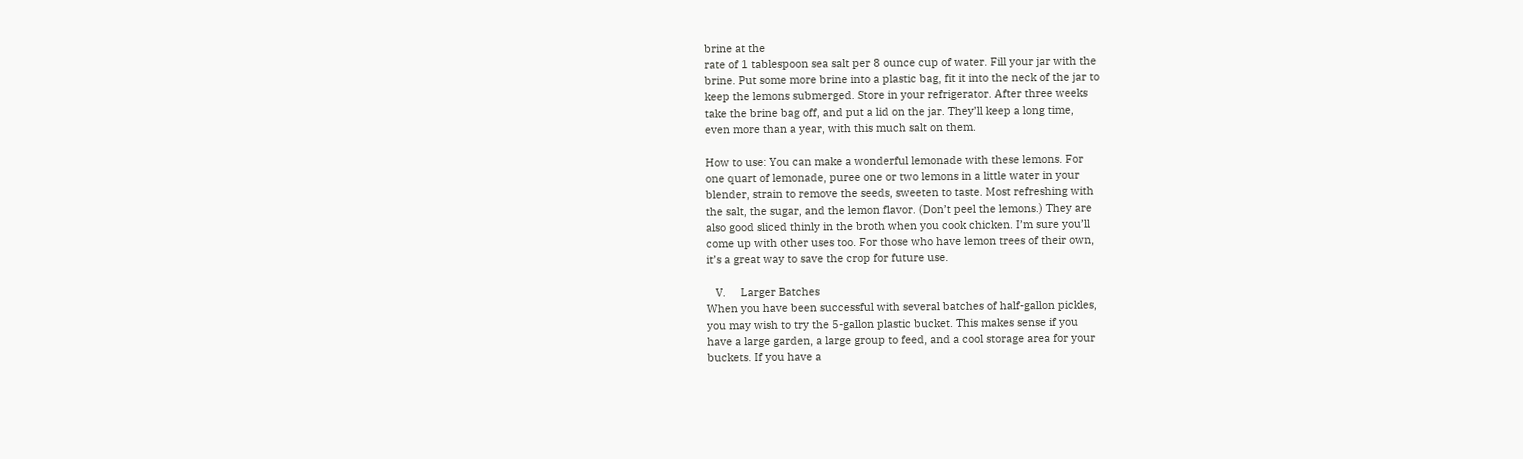brine at the
rate of 1 tablespoon sea salt per 8 ounce cup of water. Fill your jar with the
brine. Put some more brine into a plastic bag, fit it into the neck of the jar to
keep the lemons submerged. Store in your refrigerator. After three weeks
take the brine bag off, and put a lid on the jar. They’ll keep a long time,
even more than a year, with this much salt on them.

How to use: You can make a wonderful lemonade with these lemons. For
one quart of lemonade, puree one or two lemons in a little water in your
blender, strain to remove the seeds, sweeten to taste. Most refreshing with
the salt, the sugar, and the lemon flavor. (Don’t peel the lemons.) They are
also good sliced thinly in the broth when you cook chicken. I’m sure you’ll
come up with other uses too. For those who have lemon trees of their own,
it’s a great way to save the crop for future use.

   V.     Larger Batches
When you have been successful with several batches of half-gallon pickles,
you may wish to try the 5-gallon plastic bucket. This makes sense if you
have a large garden, a large group to feed, and a cool storage area for your
buckets. If you have a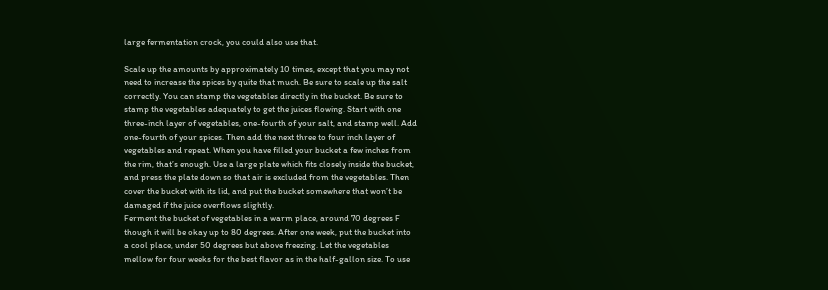large fermentation crock, you could also use that.

Scale up the amounts by approximately 10 times, except that you may not
need to increase the spices by quite that much. Be sure to scale up the salt
correctly. You can stamp the vegetables directly in the bucket. Be sure to
stamp the vegetables adequately to get the juices flowing. Start with one
three-inch layer of vegetables, one-fourth of your salt, and stamp well. Add
one-fourth of your spices. Then add the next three to four inch layer of
vegetables and repeat. When you have filled your bucket a few inches from
the rim, that’s enough. Use a large plate which fits closely inside the bucket,
and press the plate down so that air is excluded from the vegetables. Then
cover the bucket with its lid, and put the bucket somewhere that won’t be
damaged if the juice overflows slightly.
Ferment the bucket of vegetables in a warm place, around 70 degrees F
though it will be okay up to 80 degrees. After one week, put the bucket into
a cool place, under 50 degrees but above freezing. Let the vegetables
mellow for four weeks for the best flavor as in the half-gallon size. To use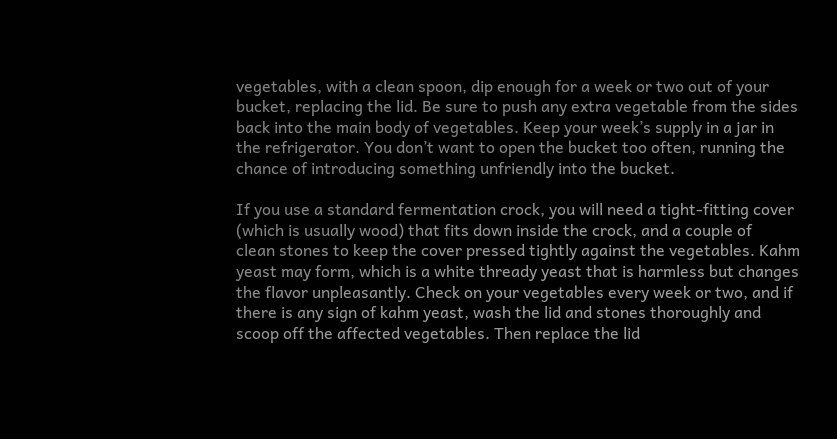vegetables, with a clean spoon, dip enough for a week or two out of your
bucket, replacing the lid. Be sure to push any extra vegetable from the sides
back into the main body of vegetables. Keep your week’s supply in a jar in
the refrigerator. You don’t want to open the bucket too often, running the
chance of introducing something unfriendly into the bucket.

If you use a standard fermentation crock, you will need a tight-fitting cover
(which is usually wood) that fits down inside the crock, and a couple of
clean stones to keep the cover pressed tightly against the vegetables. Kahm
yeast may form, which is a white thready yeast that is harmless but changes
the flavor unpleasantly. Check on your vegetables every week or two, and if
there is any sign of kahm yeast, wash the lid and stones thoroughly and
scoop off the affected vegetables. Then replace the lid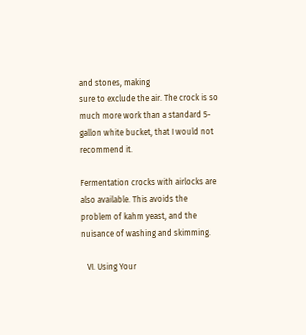and stones, making
sure to exclude the air. The crock is so much more work than a standard 5-
gallon white bucket, that I would not recommend it.

Fermentation crocks with airlocks are also available. This avoids the
problem of kahm yeast, and the nuisance of washing and skimming.

   VI. Using Your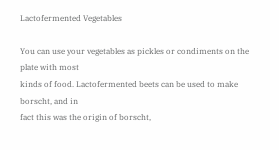Lactofermented Vegetables

You can use your vegetables as pickles or condiments on the plate with most
kinds of food. Lactofermented beets can be used to make borscht, and in
fact this was the origin of borscht,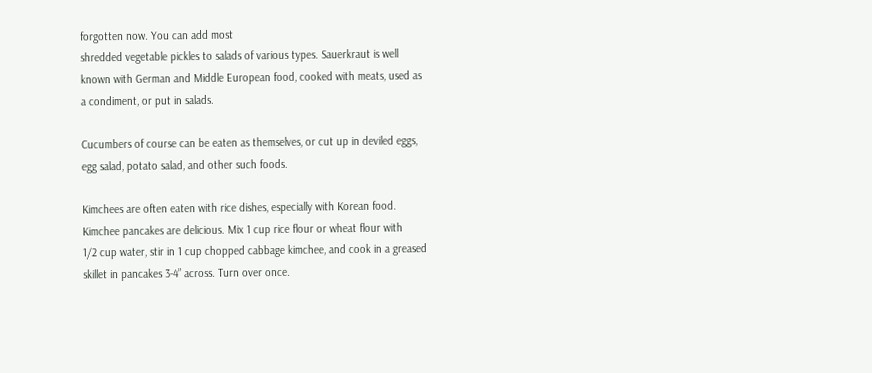forgotten now. You can add most
shredded vegetable pickles to salads of various types. Sauerkraut is well
known with German and Middle European food, cooked with meats, used as
a condiment, or put in salads.

Cucumbers of course can be eaten as themselves, or cut up in deviled eggs,
egg salad, potato salad, and other such foods.

Kimchees are often eaten with rice dishes, especially with Korean food.
Kimchee pancakes are delicious. Mix 1 cup rice flour or wheat flour with
1/2 cup water, stir in 1 cup chopped cabbage kimchee, and cook in a greased
skillet in pancakes 3-4” across. Turn over once.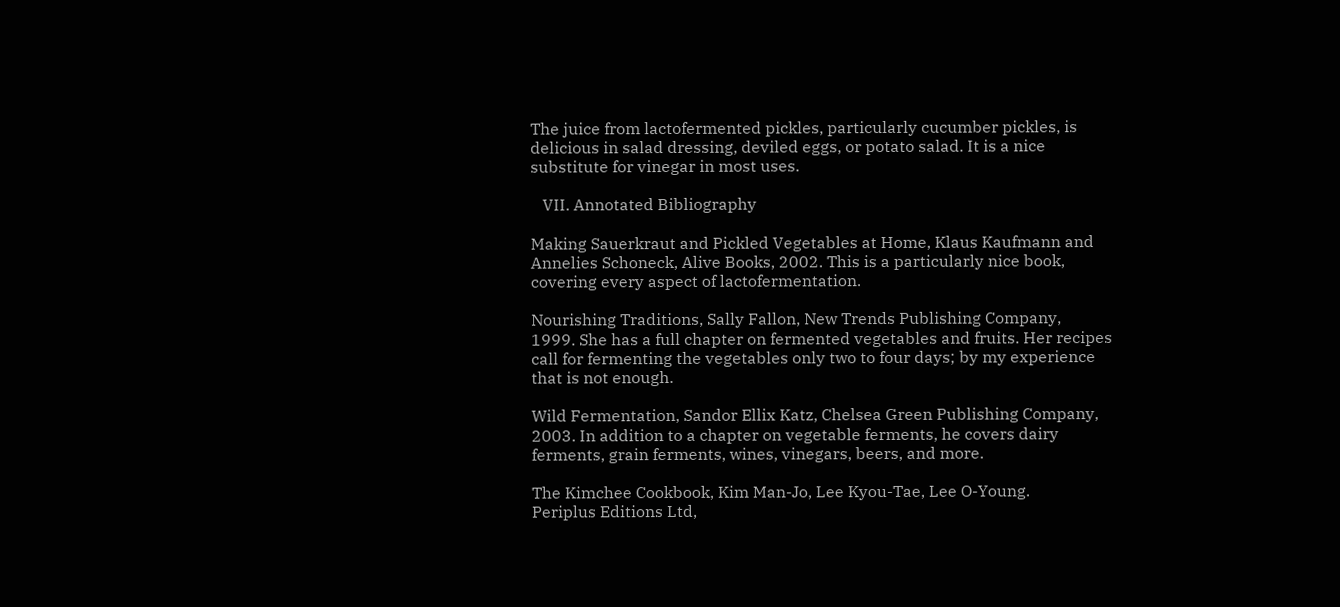The juice from lactofermented pickles, particularly cucumber pickles, is
delicious in salad dressing, deviled eggs, or potato salad. It is a nice
substitute for vinegar in most uses.

   VII. Annotated Bibliography

Making Sauerkraut and Pickled Vegetables at Home, Klaus Kaufmann and
Annelies Schoneck, Alive Books, 2002. This is a particularly nice book,
covering every aspect of lactofermentation.

Nourishing Traditions, Sally Fallon, New Trends Publishing Company,
1999. She has a full chapter on fermented vegetables and fruits. Her recipes
call for fermenting the vegetables only two to four days; by my experience
that is not enough.

Wild Fermentation, Sandor Ellix Katz, Chelsea Green Publishing Company,
2003. In addition to a chapter on vegetable ferments, he covers dairy
ferments, grain ferments, wines, vinegars, beers, and more.

The Kimchee Cookbook, Kim Man-Jo, Lee Kyou-Tae, Lee O-Young.
Periplus Editions Ltd,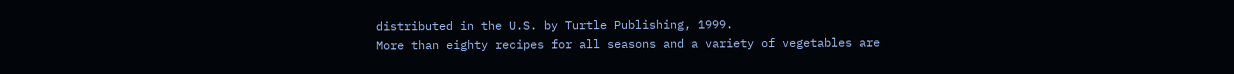distributed in the U.S. by Turtle Publishing, 1999.
More than eighty recipes for all seasons and a variety of vegetables are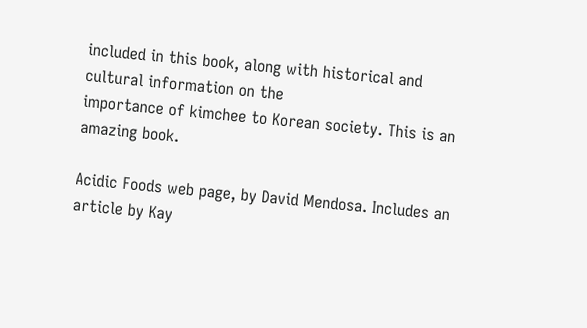included in this book, along with historical and cultural information on the
importance of kimchee to Korean society. This is an amazing book.

Acidic Foods web page, by David Mendosa. Includes an article by Kay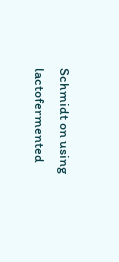Schmidt on using lactofermented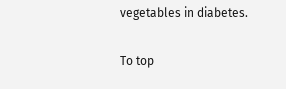vegetables in diabetes.

To top